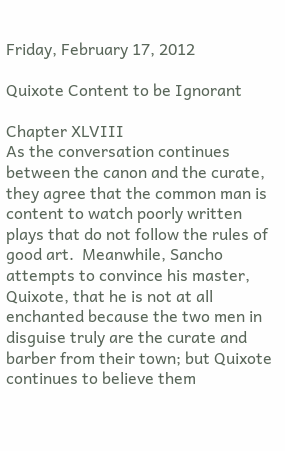Friday, February 17, 2012

Quixote Content to be Ignorant

Chapter XLVIII
As the conversation continues between the canon and the curate, they agree that the common man is content to watch poorly written plays that do not follow the rules of good art.  Meanwhile, Sancho attempts to convince his master, Quixote, that he is not at all enchanted because the two men in disguise truly are the curate and barber from their town; but Quixote continues to believe them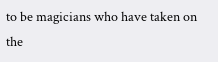to be magicians who have taken on the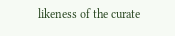likeness of the curate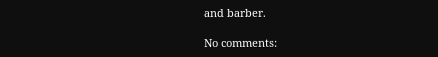and barber.

No comments: